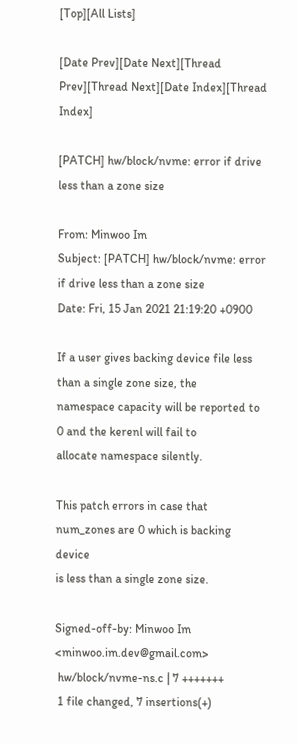[Top][All Lists]

[Date Prev][Date Next][Thread Prev][Thread Next][Date Index][Thread Index]

[PATCH] hw/block/nvme: error if drive less than a zone size

From: Minwoo Im
Subject: [PATCH] hw/block/nvme: error if drive less than a zone size
Date: Fri, 15 Jan 2021 21:19:20 +0900

If a user gives backing device file less than a single zone size, the
namespace capacity will be reported to 0 and the kerenl will fail to
allocate namespace silently.

This patch errors in case that num_zones are 0 which is backing device
is less than a single zone size.

Signed-off-by: Minwoo Im <minwoo.im.dev@gmail.com>
 hw/block/nvme-ns.c | 7 +++++++
 1 file changed, 7 insertions(+)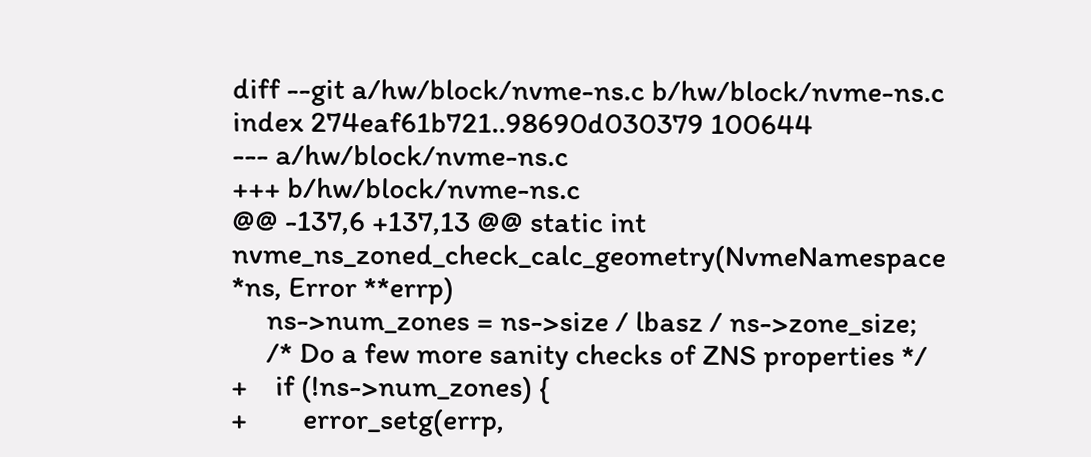diff --git a/hw/block/nvme-ns.c b/hw/block/nvme-ns.c
index 274eaf61b721..98690d030379 100644
--- a/hw/block/nvme-ns.c
+++ b/hw/block/nvme-ns.c
@@ -137,6 +137,13 @@ static int nvme_ns_zoned_check_calc_geometry(NvmeNamespace
*ns, Error **errp)
     ns->num_zones = ns->size / lbasz / ns->zone_size;
     /* Do a few more sanity checks of ZNS properties */
+    if (!ns->num_zones) {
+        error_setg(errp,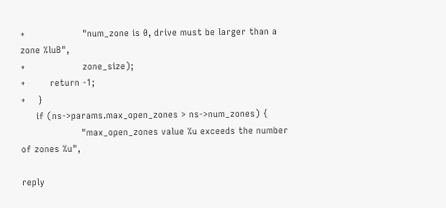+                   "num_zone is 0, drive must be larger than a zone %luB",
+                   zone_size);
+        return -1;
+    }
     if (ns->params.max_open_zones > ns->num_zones) {
                    "max_open_zones value %u exceeds the number of zones %u",

reply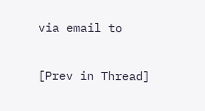via email to

[Prev in Thread]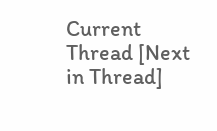Current Thread [Next in Thread]